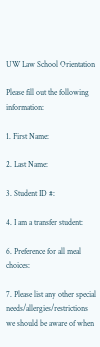UW Law School Orientation

Please fill out the following information:

1. First Name:

2. Last Name:

3. Student ID #:

4. I am a transfer student:

6. Preference for all meal choices:

7. Please list any other special needs/allergies/restrictions we should be aware of when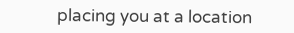placing you at a location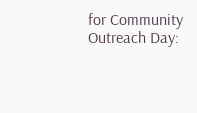for Community Outreach Day: